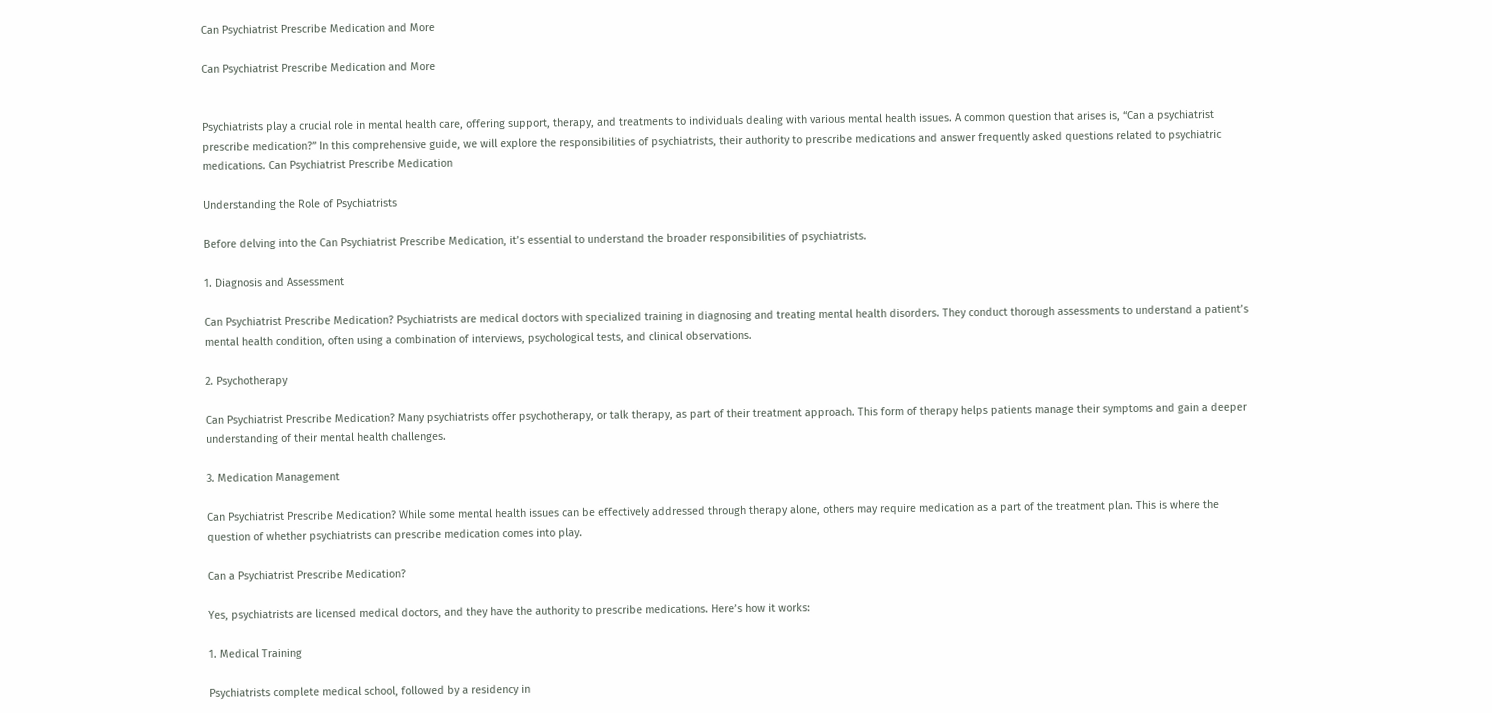Can Psychiatrist Prescribe Medication and More

Can Psychiatrist Prescribe Medication and More


Psychiatrists play a crucial role in mental health care, offering support, therapy, and treatments to individuals dealing with various mental health issues. A common question that arises is, “Can a psychiatrist prescribe medication?” In this comprehensive guide, we will explore the responsibilities of psychiatrists, their authority to prescribe medications and answer frequently asked questions related to psychiatric medications. Can Psychiatrist Prescribe Medication

Understanding the Role of Psychiatrists

Before delving into the Can Psychiatrist Prescribe Medication, it’s essential to understand the broader responsibilities of psychiatrists.

1. Diagnosis and Assessment

Can Psychiatrist Prescribe Medication? Psychiatrists are medical doctors with specialized training in diagnosing and treating mental health disorders. They conduct thorough assessments to understand a patient’s mental health condition, often using a combination of interviews, psychological tests, and clinical observations.

2. Psychotherapy

Can Psychiatrist Prescribe Medication? Many psychiatrists offer psychotherapy, or talk therapy, as part of their treatment approach. This form of therapy helps patients manage their symptoms and gain a deeper understanding of their mental health challenges.

3. Medication Management

Can Psychiatrist Prescribe Medication? While some mental health issues can be effectively addressed through therapy alone, others may require medication as a part of the treatment plan. This is where the question of whether psychiatrists can prescribe medication comes into play.

Can a Psychiatrist Prescribe Medication?

Yes, psychiatrists are licensed medical doctors, and they have the authority to prescribe medications. Here’s how it works:

1. Medical Training

Psychiatrists complete medical school, followed by a residency in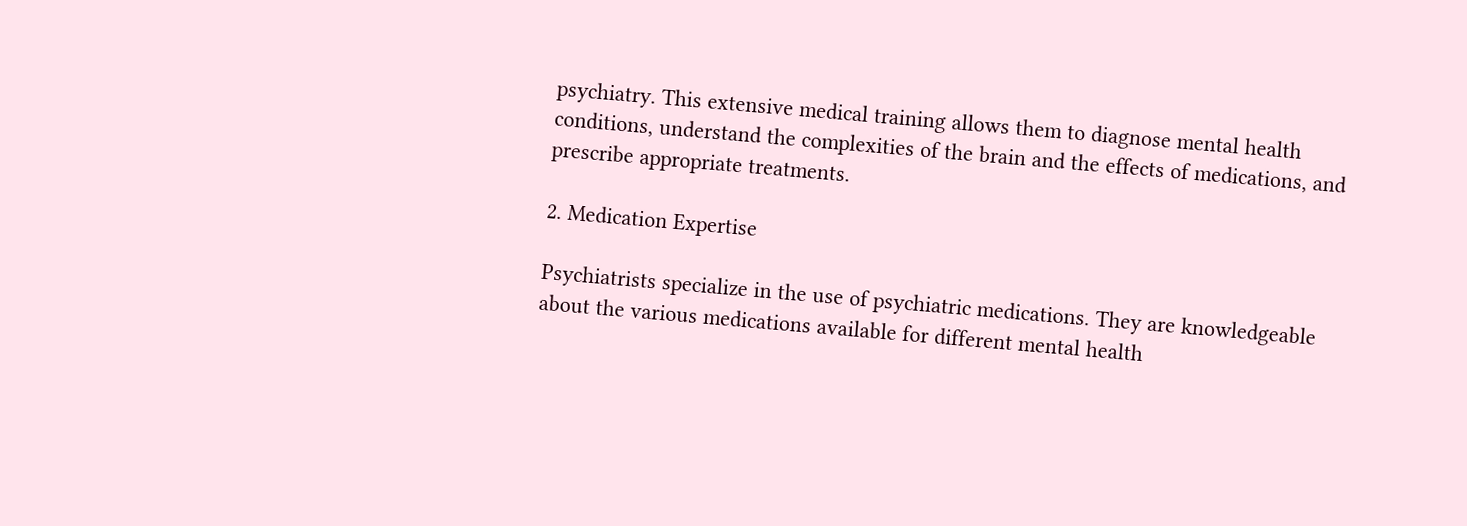psychiatry. This extensive medical training allows them to diagnose mental health conditions, understand the complexities of the brain and the effects of medications, and prescribe appropriate treatments.

2. Medication Expertise

Psychiatrists specialize in the use of psychiatric medications. They are knowledgeable about the various medications available for different mental health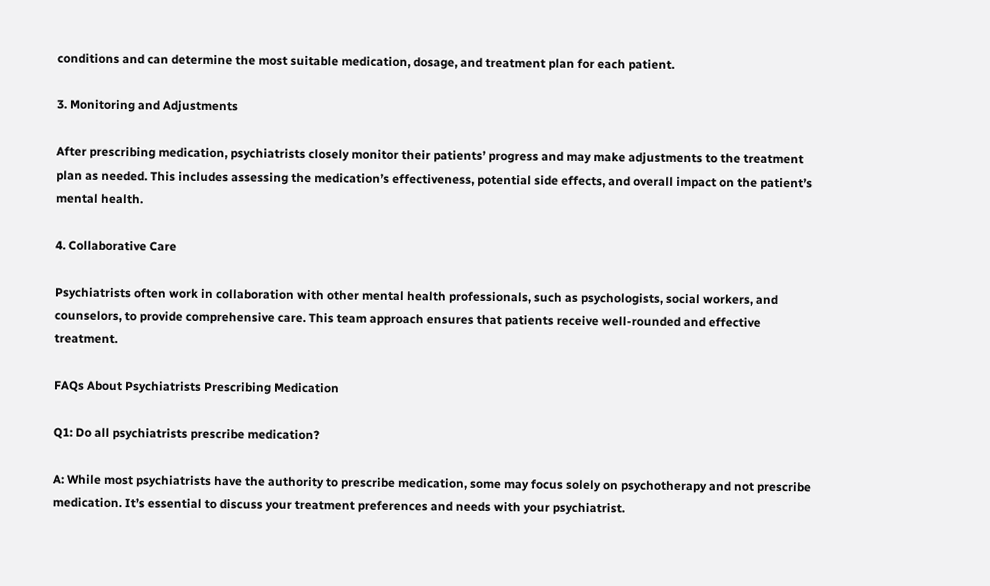conditions and can determine the most suitable medication, dosage, and treatment plan for each patient.

3. Monitoring and Adjustments

After prescribing medication, psychiatrists closely monitor their patients’ progress and may make adjustments to the treatment plan as needed. This includes assessing the medication’s effectiveness, potential side effects, and overall impact on the patient’s mental health.

4. Collaborative Care

Psychiatrists often work in collaboration with other mental health professionals, such as psychologists, social workers, and counselors, to provide comprehensive care. This team approach ensures that patients receive well-rounded and effective treatment.

FAQs About Psychiatrists Prescribing Medication

Q1: Do all psychiatrists prescribe medication?

A: While most psychiatrists have the authority to prescribe medication, some may focus solely on psychotherapy and not prescribe medication. It’s essential to discuss your treatment preferences and needs with your psychiatrist.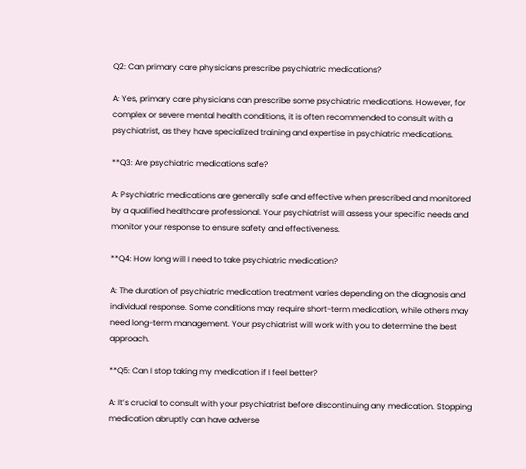Q2: Can primary care physicians prescribe psychiatric medications?

A: Yes, primary care physicians can prescribe some psychiatric medications. However, for complex or severe mental health conditions, it is often recommended to consult with a psychiatrist, as they have specialized training and expertise in psychiatric medications.

**Q3: Are psychiatric medications safe?

A: Psychiatric medications are generally safe and effective when prescribed and monitored by a qualified healthcare professional. Your psychiatrist will assess your specific needs and monitor your response to ensure safety and effectiveness.

**Q4: How long will I need to take psychiatric medication?

A: The duration of psychiatric medication treatment varies depending on the diagnosis and individual response. Some conditions may require short-term medication, while others may need long-term management. Your psychiatrist will work with you to determine the best approach.

**Q5: Can I stop taking my medication if I feel better?

A: It’s crucial to consult with your psychiatrist before discontinuing any medication. Stopping medication abruptly can have adverse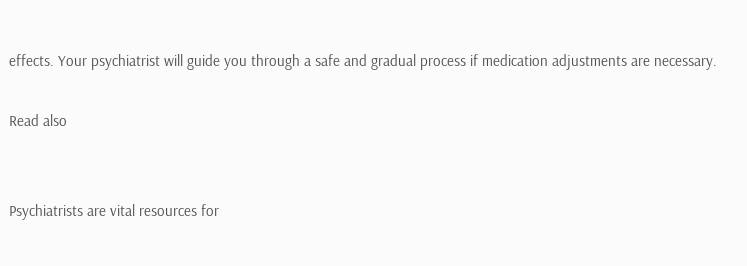effects. Your psychiatrist will guide you through a safe and gradual process if medication adjustments are necessary.

Read also


Psychiatrists are vital resources for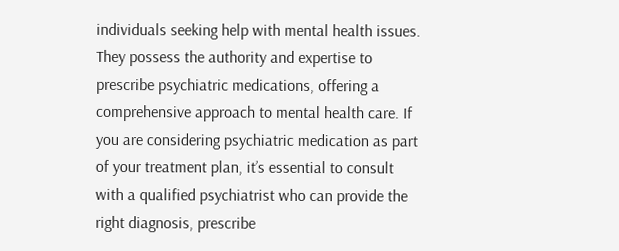individuals seeking help with mental health issues. They possess the authority and expertise to prescribe psychiatric medications, offering a comprehensive approach to mental health care. If you are considering psychiatric medication as part of your treatment plan, it’s essential to consult with a qualified psychiatrist who can provide the right diagnosis, prescribe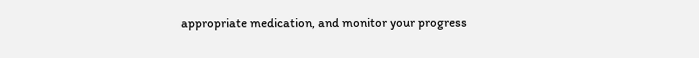appropriate medication, and monitor your progress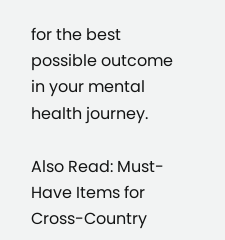for the best possible outcome in your mental health journey.

Also Read: Must-Have Items for Cross-Country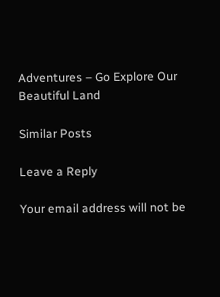Adventures – Go Explore Our Beautiful Land

Similar Posts

Leave a Reply

Your email address will not be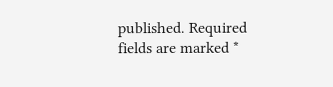published. Required fields are marked *